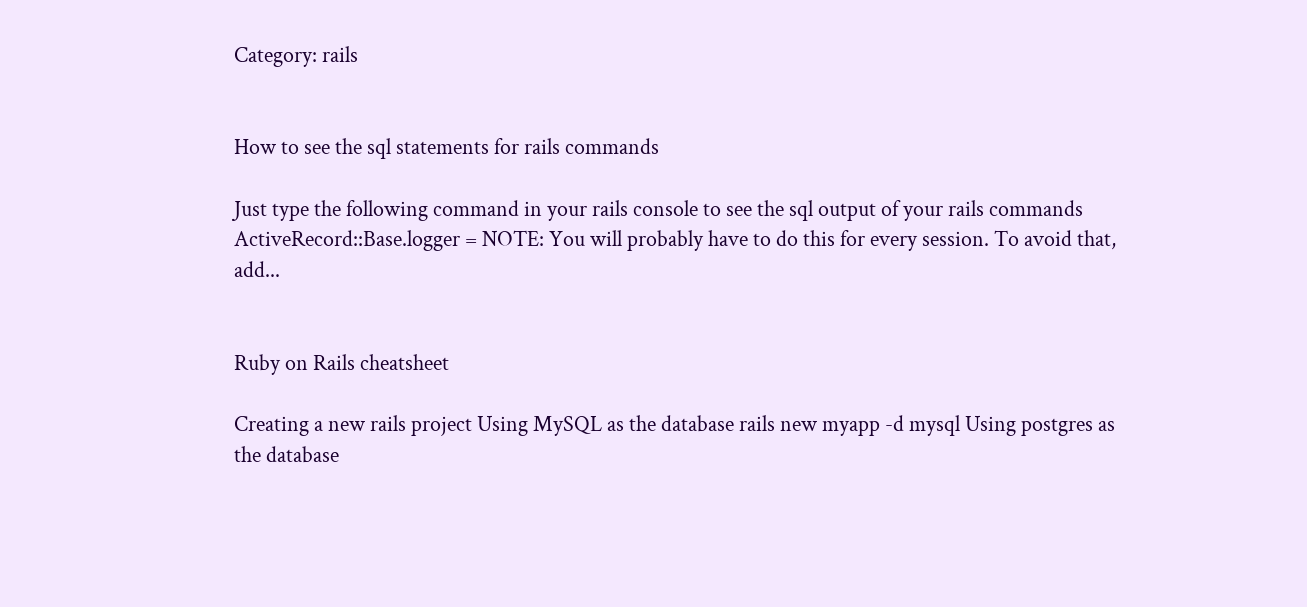Category: rails


How to see the sql statements for rails commands

Just type the following command in your rails console to see the sql output of your rails commands ActiveRecord::Base.logger = NOTE: You will probably have to do this for every session. To avoid that, add...


Ruby on Rails cheatsheet

Creating a new rails project Using MySQL as the database rails new myapp -d mysql Using postgres as the database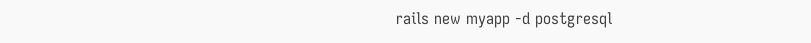rails new myapp -d postgresql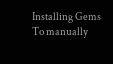Installing Gems To manually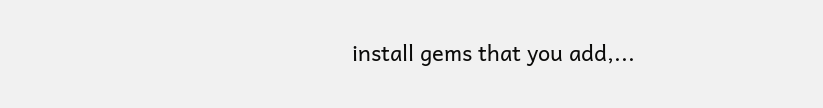install gems that you add,...